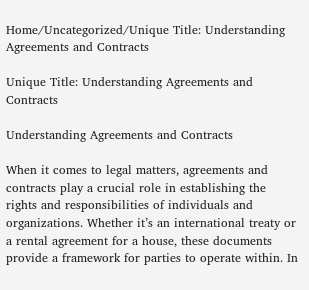Home/Uncategorized/Unique Title: Understanding Agreements and Contracts

Unique Title: Understanding Agreements and Contracts

Understanding Agreements and Contracts

When it comes to legal matters, agreements and contracts play a crucial role in establishing the rights and responsibilities of individuals and organizations. Whether it’s an international treaty or a rental agreement for a house, these documents provide a framework for parties to operate within. In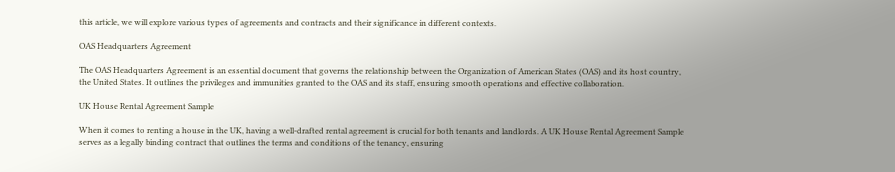this article, we will explore various types of agreements and contracts and their significance in different contexts.

OAS Headquarters Agreement

The OAS Headquarters Agreement is an essential document that governs the relationship between the Organization of American States (OAS) and its host country, the United States. It outlines the privileges and immunities granted to the OAS and its staff, ensuring smooth operations and effective collaboration.

UK House Rental Agreement Sample

When it comes to renting a house in the UK, having a well-drafted rental agreement is crucial for both tenants and landlords. A UK House Rental Agreement Sample serves as a legally binding contract that outlines the terms and conditions of the tenancy, ensuring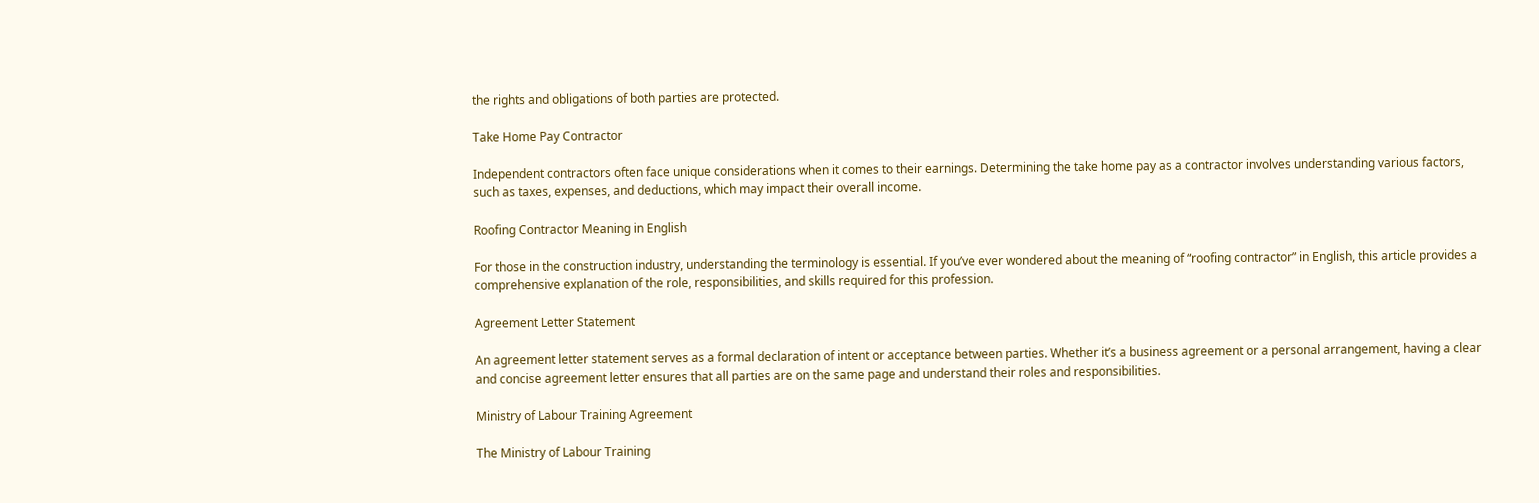the rights and obligations of both parties are protected.

Take Home Pay Contractor

Independent contractors often face unique considerations when it comes to their earnings. Determining the take home pay as a contractor involves understanding various factors, such as taxes, expenses, and deductions, which may impact their overall income.

Roofing Contractor Meaning in English

For those in the construction industry, understanding the terminology is essential. If you’ve ever wondered about the meaning of “roofing contractor” in English, this article provides a comprehensive explanation of the role, responsibilities, and skills required for this profession.

Agreement Letter Statement

An agreement letter statement serves as a formal declaration of intent or acceptance between parties. Whether it’s a business agreement or a personal arrangement, having a clear and concise agreement letter ensures that all parties are on the same page and understand their roles and responsibilities.

Ministry of Labour Training Agreement

The Ministry of Labour Training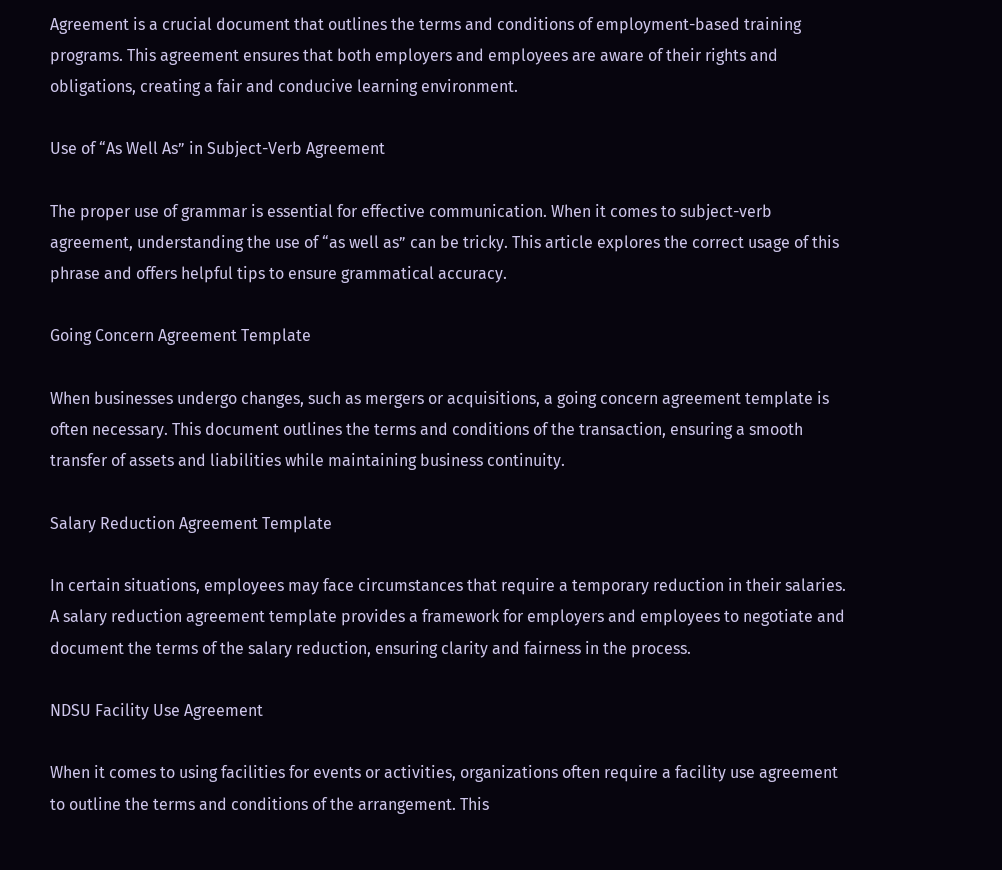Agreement is a crucial document that outlines the terms and conditions of employment-based training programs. This agreement ensures that both employers and employees are aware of their rights and obligations, creating a fair and conducive learning environment.

Use of “As Well As” in Subject-Verb Agreement

The proper use of grammar is essential for effective communication. When it comes to subject-verb agreement, understanding the use of “as well as” can be tricky. This article explores the correct usage of this phrase and offers helpful tips to ensure grammatical accuracy.

Going Concern Agreement Template

When businesses undergo changes, such as mergers or acquisitions, a going concern agreement template is often necessary. This document outlines the terms and conditions of the transaction, ensuring a smooth transfer of assets and liabilities while maintaining business continuity.

Salary Reduction Agreement Template

In certain situations, employees may face circumstances that require a temporary reduction in their salaries. A salary reduction agreement template provides a framework for employers and employees to negotiate and document the terms of the salary reduction, ensuring clarity and fairness in the process.

NDSU Facility Use Agreement

When it comes to using facilities for events or activities, organizations often require a facility use agreement to outline the terms and conditions of the arrangement. This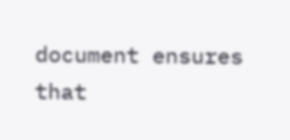document ensures that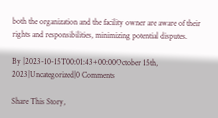both the organization and the facility owner are aware of their rights and responsibilities, minimizing potential disputes.

By |2023-10-15T00:01:43+00:00October 15th, 2023|Uncategorized|0 Comments

Share This Story,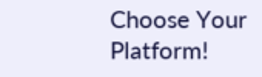Choose Your Platform!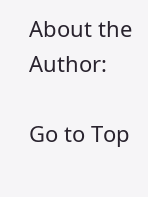About the Author:

Go to Top